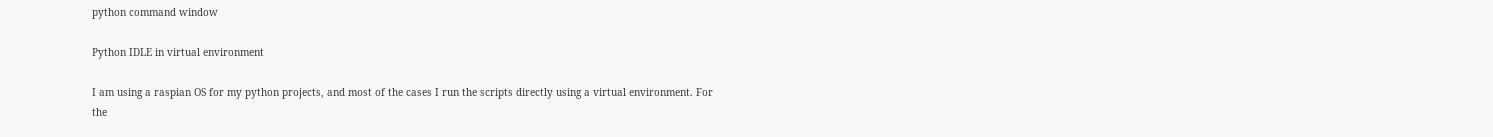python command window

Python IDLE in virtual environment

I am using a raspian OS for my python projects, and most of the cases I run the scripts directly using a virtual environment. For the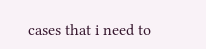cases that i need to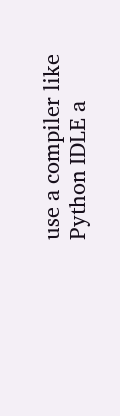use a compiler like Python IDLE a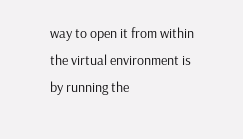way to open it from within the virtual environment is by running the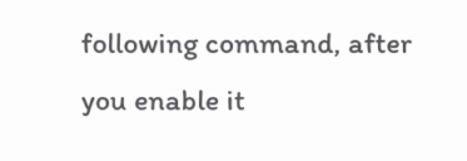following command, after you enable it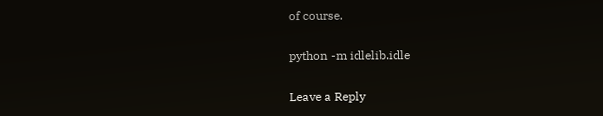of course.

python -m idlelib.idle

Leave a Reply